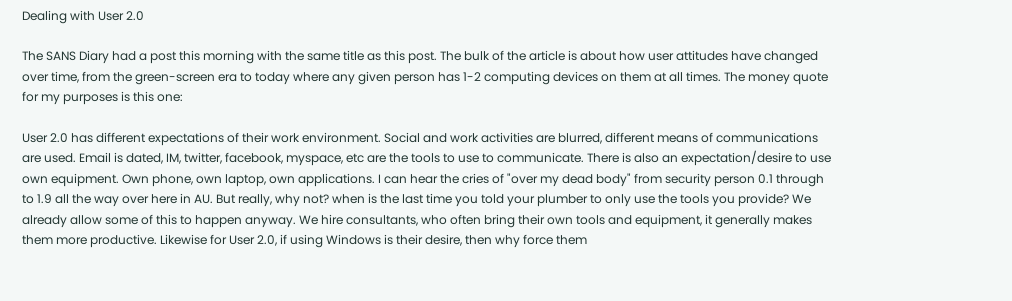Dealing with User 2.0

The SANS Diary had a post this morning with the same title as this post. The bulk of the article is about how user attitudes have changed over time, from the green-screen era to today where any given person has 1-2 computing devices on them at all times. The money quote for my purposes is this one:

User 2.0 has different expectations of their work environment. Social and work activities are blurred, different means of communications are used. Email is dated, IM, twitter, facebook, myspace, etc are the tools to use to communicate. There is also an expectation/desire to use own equipment. Own phone, own laptop, own applications. I can hear the cries of "over my dead body" from security person 0.1 through to 1.9 all the way over here in AU. But really, why not? when is the last time you told your plumber to only use the tools you provide? We already allow some of this to happen anyway. We hire consultants, who often bring their own tools and equipment, it generally makes them more productive. Likewise for User 2.0, if using Windows is their desire, then why force them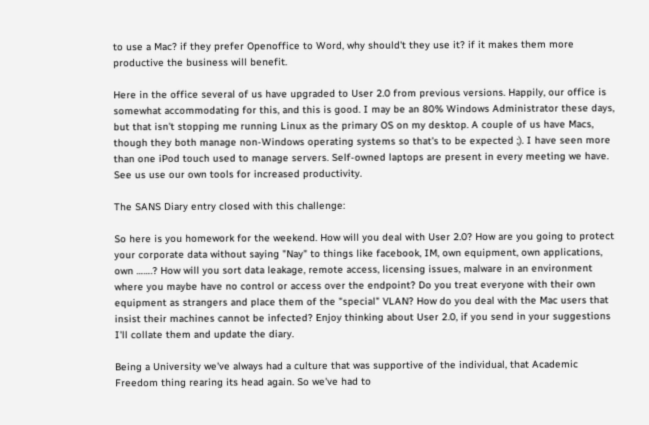to use a Mac? if they prefer Openoffice to Word, why should't they use it? if it makes them more productive the business will benefit.

Here in the office several of us have upgraded to User 2.0 from previous versions. Happily, our office is somewhat accommodating for this, and this is good. I may be an 80% Windows Administrator these days, but that isn't stopping me running Linux as the primary OS on my desktop. A couple of us have Macs, though they both manage non-Windows operating systems so that's to be expected ;). I have seen more than one iPod touch used to manage servers. Self-owned laptops are present in every meeting we have. See us use our own tools for increased productivity.

The SANS Diary entry closed with this challenge:

So here is you homework for the weekend. How will you deal with User 2.0? How are you going to protect your corporate data without saying "Nay" to things like facebook, IM, own equipment, own applications, own …….? How will you sort data leakage, remote access, licensing issues, malware in an environment where you maybe have no control or access over the endpoint? Do you treat everyone with their own equipment as strangers and place them of the "special" VLAN? How do you deal with the Mac users that insist their machines cannot be infected? Enjoy thinking about User 2.0, if you send in your suggestions I'll collate them and update the diary.

Being a University we've always had a culture that was supportive of the individual, that Academic Freedom thing rearing its head again. So we've had to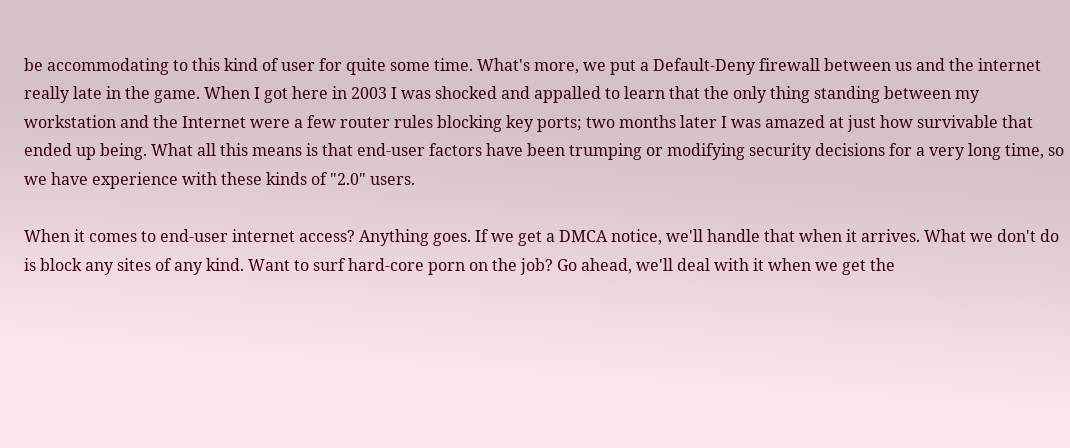be accommodating to this kind of user for quite some time. What's more, we put a Default-Deny firewall between us and the internet really late in the game. When I got here in 2003 I was shocked and appalled to learn that the only thing standing between my workstation and the Internet were a few router rules blocking key ports; two months later I was amazed at just how survivable that ended up being. What all this means is that end-user factors have been trumping or modifying security decisions for a very long time, so we have experience with these kinds of "2.0" users.

When it comes to end-user internet access? Anything goes. If we get a DMCA notice, we'll handle that when it arrives. What we don't do is block any sites of any kind. Want to surf hard-core porn on the job? Go ahead, we'll deal with it when we get the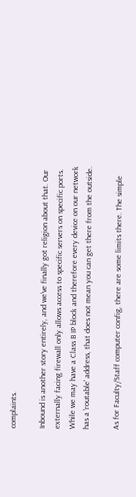complaints.

Inbound is another story entirely, and we've finally got religion about that. Our externally facing firewall only allows access to specific servers on specific ports. While we may have a Class B IP block and therefore every device on our network has a 'routable' address, that does not mean you can get there from the outside.

As for Faculty/Staff computer config, there are some limits there. The simple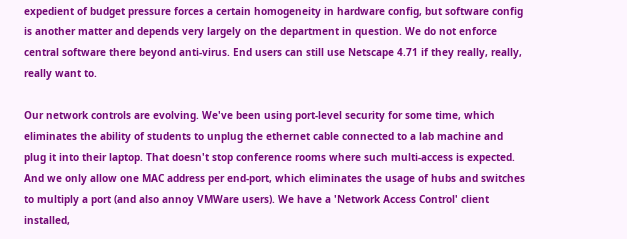expedient of budget pressure forces a certain homogeneity in hardware config, but software config is another matter and depends very largely on the department in question. We do not enforce central software there beyond anti-virus. End users can still use Netscape 4.71 if they really, really, really want to.

Our network controls are evolving. We've been using port-level security for some time, which eliminates the ability of students to unplug the ethernet cable connected to a lab machine and plug it into their laptop. That doesn't stop conference rooms where such multi-access is expected. And we only allow one MAC address per end-port, which eliminates the usage of hubs and switches to multiply a port (and also annoy VMWare users). We have a 'Network Access Control' client installed,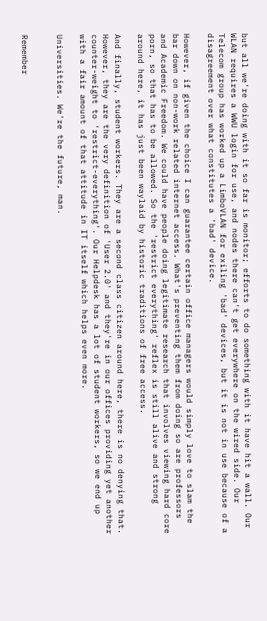but all we're doing with it so far is monitor; efforts to do something with it have hit a wall. Our WLAN requires a WWU login for use, and nodes there can't get everywhere on the wired side. Our Telecom group has worked up a LimboVLAN for exiling 'bad' devices, but it is not in use because of a disagreement over what constitutes a 'bad' device.

However, if given the choice I can guarantee certain office managers would simply love to slam the bar down on non-work related internet access. What's preventing them from doing so are professors and Academic Freedom. We could have people doing legitimate research that involves viewing hard core porn, so that has to be allowed. So the 'restrict everything' reflex is still alive and strong around here, it has just been waylaid by historic traditions of free access.

And finally, student workers. They are a second class citizen around here, there is no denying that. However, they are the very definition of 'User 2.0' and they're in our offices providing yet another counter-weight to 'restrict-everything'. Our Helpdesk has a lot of student workers, so we end up with a fair amount of that attitude in IT itself which helps even more.

Universities. We're the future, man.


Remember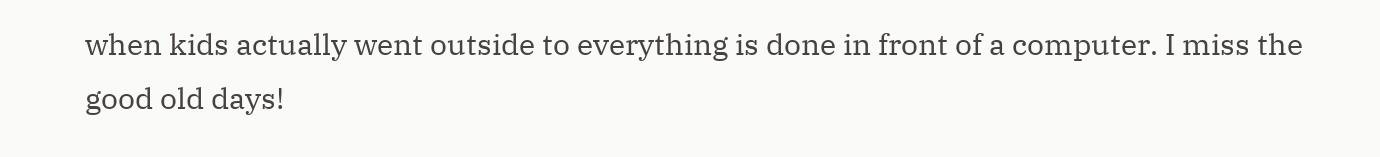when kids actually went outside to everything is done in front of a computer. I miss the good old days!